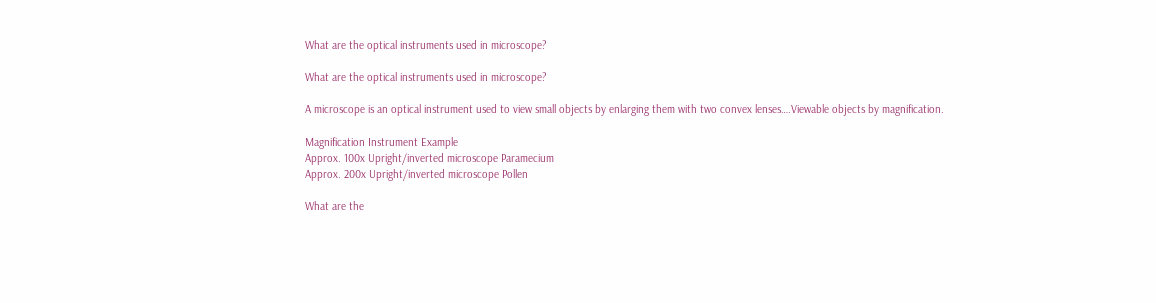What are the optical instruments used in microscope?

What are the optical instruments used in microscope?

A microscope is an optical instrument used to view small objects by enlarging them with two convex lenses….Viewable objects by magnification.

Magnification Instrument Example
Approx. 100x Upright/inverted microscope Paramecium
Approx. 200x Upright/inverted microscope Pollen

What are the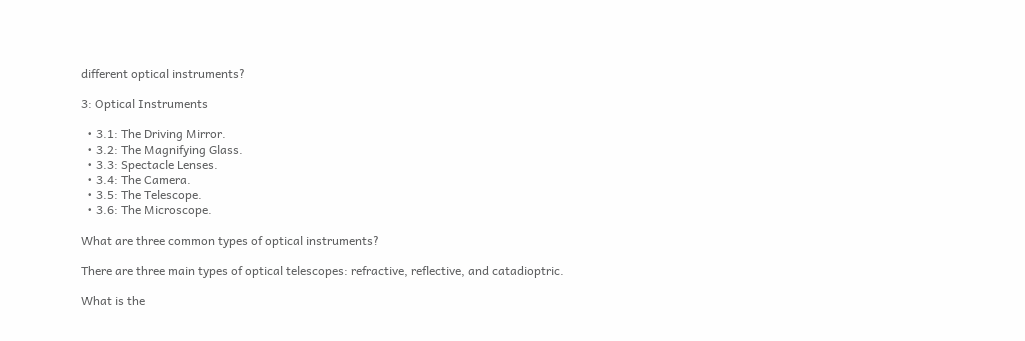different optical instruments?

3: Optical Instruments

  • 3.1: The Driving Mirror.
  • 3.2: The Magnifying Glass.
  • 3.3: Spectacle Lenses.
  • 3.4: The Camera.
  • 3.5: The Telescope.
  • 3.6: The Microscope.

What are three common types of optical instruments?

There are three main types of optical telescopes: refractive, reflective, and catadioptric.

What is the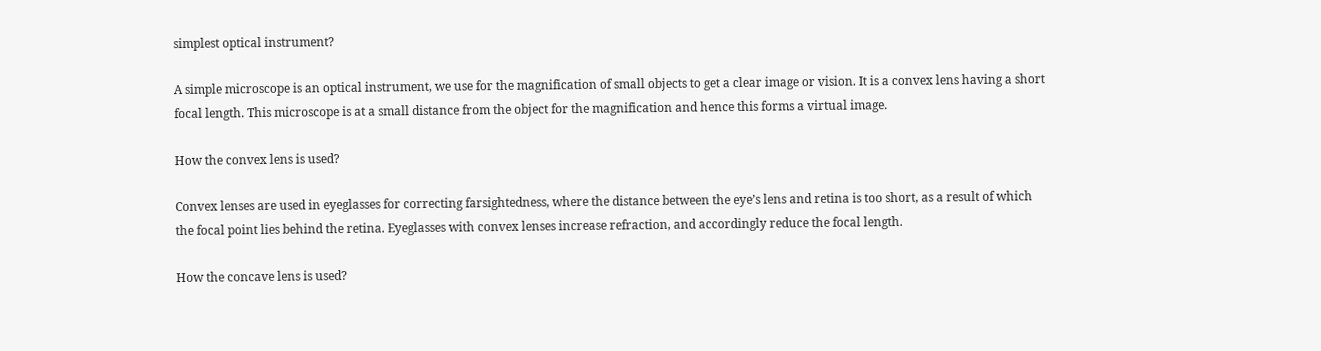simplest optical instrument?

A simple microscope is an optical instrument, we use for the magnification of small objects to get a clear image or vision. It is a convex lens having a short focal length. This microscope is at a small distance from the object for the magnification and hence this forms a virtual image.

How the convex lens is used?

Convex lenses are used in eyeglasses for correcting farsightedness, where the distance between the eye’s lens and retina is too short, as a result of which the focal point lies behind the retina. Eyeglasses with convex lenses increase refraction, and accordingly reduce the focal length.

How the concave lens is used?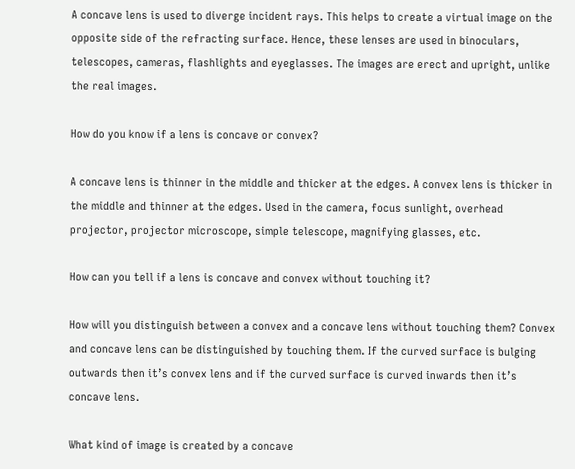A concave lens is used to diverge incident rays. This helps to create a virtual image on the opposite side of the refracting surface. Hence, these lenses are used in binoculars, telescopes, cameras, flashlights and eyeglasses. The images are erect and upright, unlike the real images.

How do you know if a lens is concave or convex?

A concave lens is thinner in the middle and thicker at the edges. A convex lens is thicker in the middle and thinner at the edges. Used in the camera, focus sunlight, overhead projector, projector microscope, simple telescope, magnifying glasses, etc.

How can you tell if a lens is concave and convex without touching it?

How will you distinguish between a convex and a concave lens without touching them? Convex and concave lens can be distinguished by touching them. If the curved surface is bulging outwards then it’s convex lens and if the curved surface is curved inwards then it’s concave lens.

What kind of image is created by a concave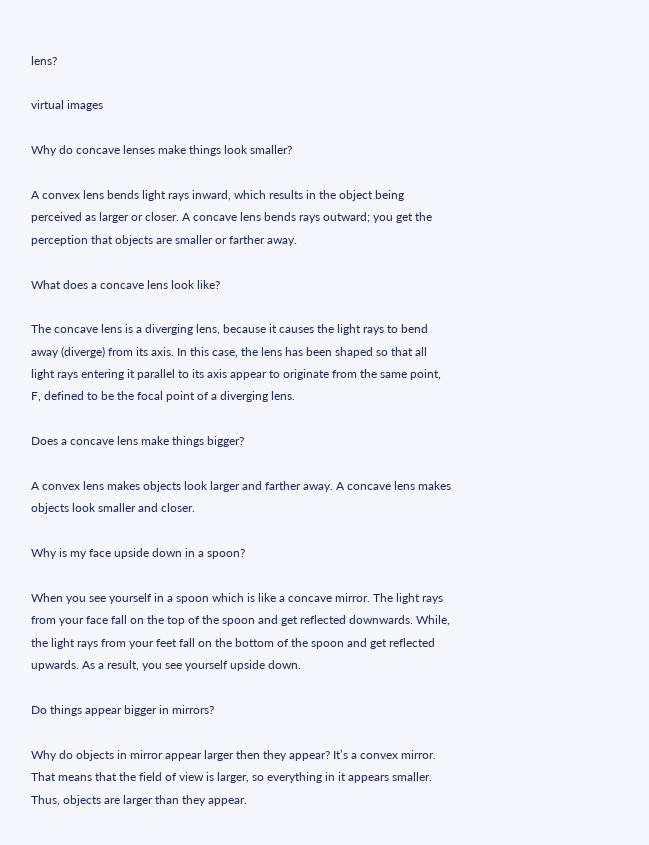lens?

virtual images

Why do concave lenses make things look smaller?

A convex lens bends light rays inward, which results in the object being perceived as larger or closer. A concave lens bends rays outward; you get the perception that objects are smaller or farther away.

What does a concave lens look like?

The concave lens is a diverging lens, because it causes the light rays to bend away (diverge) from its axis. In this case, the lens has been shaped so that all light rays entering it parallel to its axis appear to originate from the same point, F, defined to be the focal point of a diverging lens.

Does a concave lens make things bigger?

A convex lens makes objects look larger and farther away. A concave lens makes objects look smaller and closer.

Why is my face upside down in a spoon?

When you see yourself in a spoon which is like a concave mirror. The light rays from your face fall on the top of the spoon and get reflected downwards. While, the light rays from your feet fall on the bottom of the spoon and get reflected upwards. As a result, you see yourself upside down.

Do things appear bigger in mirrors?

Why do objects in mirror appear larger then they appear? It’s a convex mirror. That means that the field of view is larger, so everything in it appears smaller. Thus, objects are larger than they appear.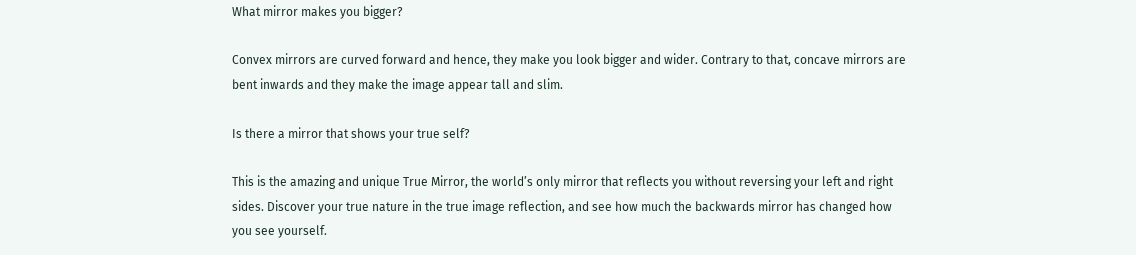What mirror makes you bigger?

Convex mirrors are curved forward and hence, they make you look bigger and wider. Contrary to that, concave mirrors are bent inwards and they make the image appear tall and slim.

Is there a mirror that shows your true self?

This is the amazing and unique True Mirror, the world’s only mirror that reflects you without reversing your left and right sides. Discover your true nature in the true image reflection, and see how much the backwards mirror has changed how you see yourself.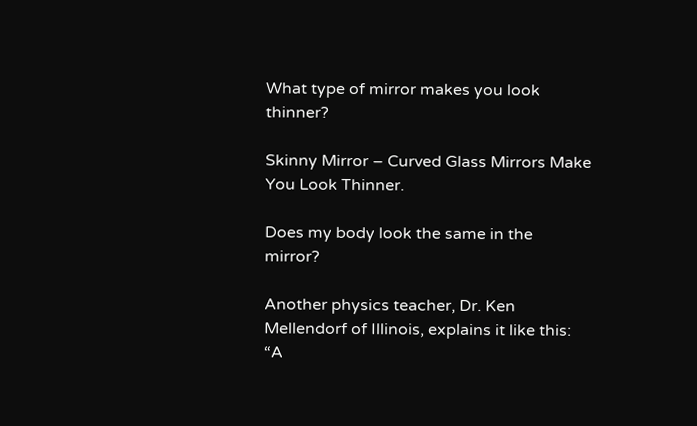What type of mirror makes you look thinner?

Skinny Mirror – Curved Glass Mirrors Make You Look Thinner.

Does my body look the same in the mirror?

Another physics teacher, Dr. Ken Mellendorf of Illinois, explains it like this: “A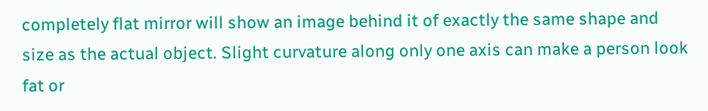completely flat mirror will show an image behind it of exactly the same shape and size as the actual object. Slight curvature along only one axis can make a person look fat or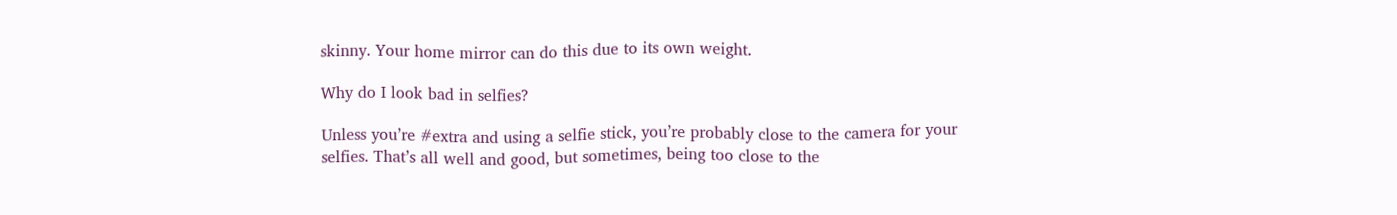skinny. Your home mirror can do this due to its own weight.

Why do I look bad in selfies?

Unless you’re #extra and using a selfie stick, you’re probably close to the camera for your selfies. That’s all well and good, but sometimes, being too close to the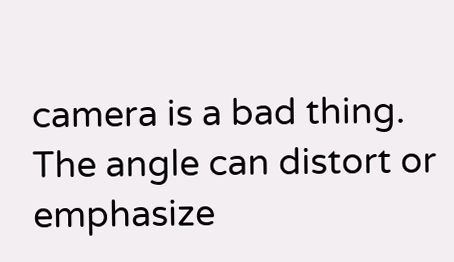camera is a bad thing. The angle can distort or emphasize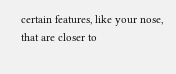certain features, like your nose, that are closer to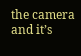the camera and it’s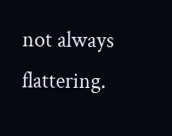not always flattering.